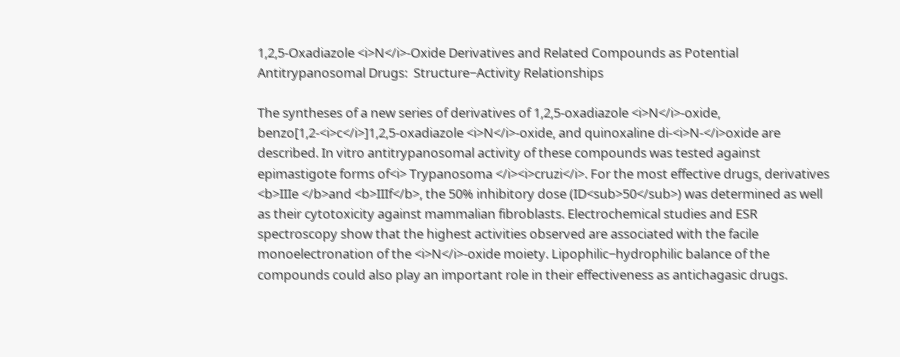1,2,5-Oxadiazole <i>N</i>-Oxide Derivatives and Related Compounds as Potential Antitrypanosomal Drugs:  Structure−Activity Relationships

The syntheses of a new series of derivatives of 1,2,5-oxadiazole <i>N</i>-oxide, benzo[1,2-<i>c</i>]1,2,5-oxadiazole <i>N</i>-oxide, and quinoxaline di-<i>N-</i>oxide are described. In vitro antitrypanosomal activity of these compounds was tested against epimastigote forms of<i> Trypanosoma </i><i>cruzi</i>. For the most effective drugs, derivatives <b>IIIe </b>and <b>IIIf</b>, the 50% inhibitory dose (ID<sub>50</sub>) was determined as well as their cytotoxicity against mammalian fibroblasts. Electrochemical studies and ESR spectroscopy show that the highest activities observed are associated with the facile monoelectronation of the <i>N</i>-oxide moiety. Lipophilic−hydrophilic balance of the compounds could also play an important role in their effectiveness as antichagasic drugs.